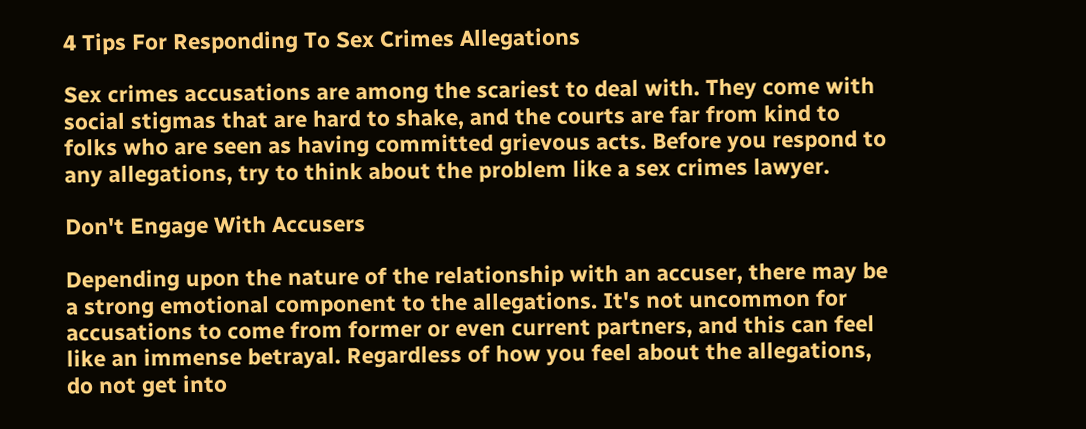4 Tips For Responding To Sex Crimes Allegations

Sex crimes accusations are among the scariest to deal with. They come with social stigmas that are hard to shake, and the courts are far from kind to folks who are seen as having committed grievous acts. Before you respond to any allegations, try to think about the problem like a sex crimes lawyer.

Don't Engage With Accusers

Depending upon the nature of the relationship with an accuser, there may be a strong emotional component to the allegations. It's not uncommon for accusations to come from former or even current partners, and this can feel like an immense betrayal. Regardless of how you feel about the allegations, do not get into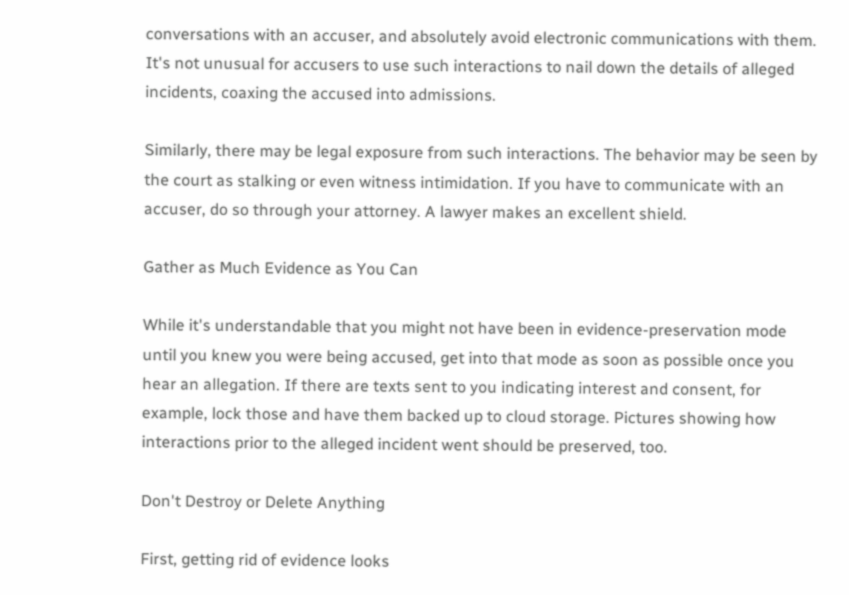conversations with an accuser, and absolutely avoid electronic communications with them. It's not unusual for accusers to use such interactions to nail down the details of alleged incidents, coaxing the accused into admissions.

Similarly, there may be legal exposure from such interactions. The behavior may be seen by the court as stalking or even witness intimidation. If you have to communicate with an accuser, do so through your attorney. A lawyer makes an excellent shield.

Gather as Much Evidence as You Can

While it's understandable that you might not have been in evidence-preservation mode until you knew you were being accused, get into that mode as soon as possible once you hear an allegation. If there are texts sent to you indicating interest and consent, for example, lock those and have them backed up to cloud storage. Pictures showing how interactions prior to the alleged incident went should be preserved, too.

Don't Destroy or Delete Anything

First, getting rid of evidence looks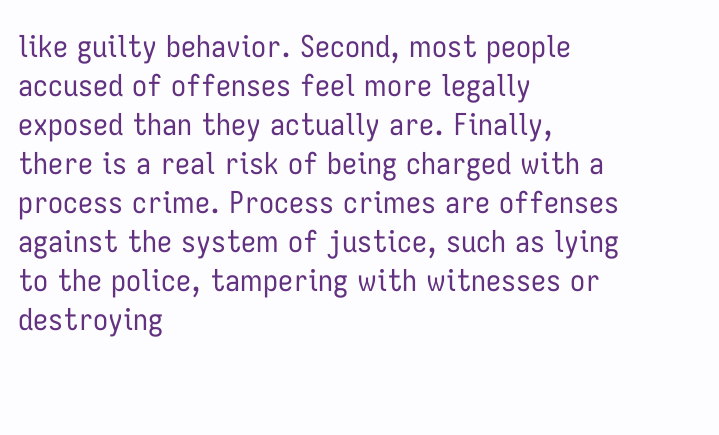like guilty behavior. Second, most people accused of offenses feel more legally exposed than they actually are. Finally, there is a real risk of being charged with a process crime. Process crimes are offenses against the system of justice, such as lying to the police, tampering with witnesses or destroying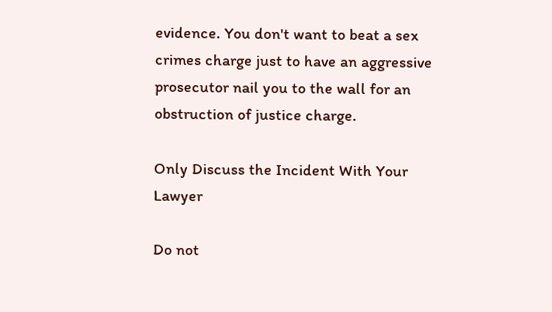evidence. You don't want to beat a sex crimes charge just to have an aggressive prosecutor nail you to the wall for an obstruction of justice charge.

Only Discuss the Incident With Your Lawyer

Do not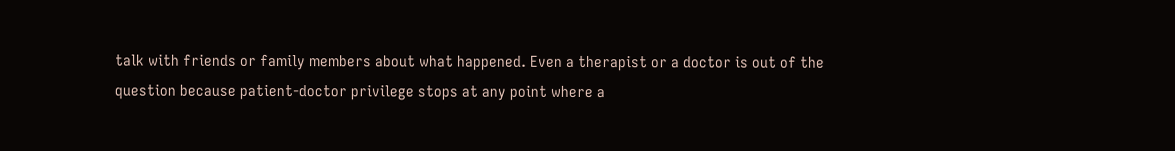talk with friends or family members about what happened. Even a therapist or a doctor is out of the question because patient-doctor privilege stops at any point where a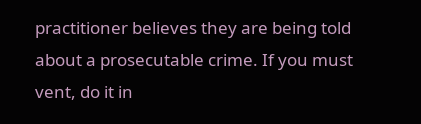practitioner believes they are being told about a prosecutable crime. If you must vent, do it in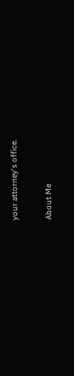your attorney's office.

About Me